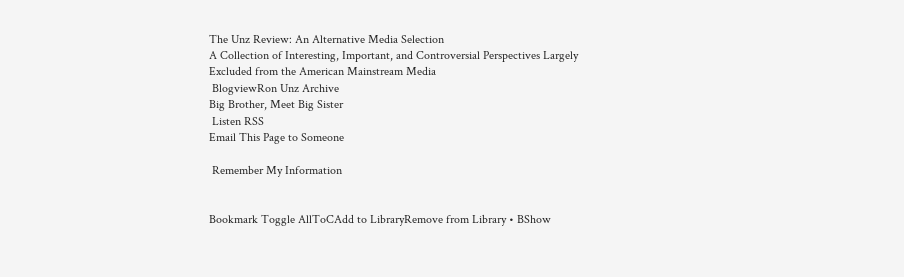The Unz Review: An Alternative Media Selection
A Collection of Interesting, Important, and Controversial Perspectives Largely Excluded from the American Mainstream Media
 BlogviewRon Unz Archive
Big Brother, Meet Big Sister
 Listen RSS
Email This Page to Someone

 Remember My Information


Bookmark Toggle AllToCAdd to LibraryRemove from Library • BShow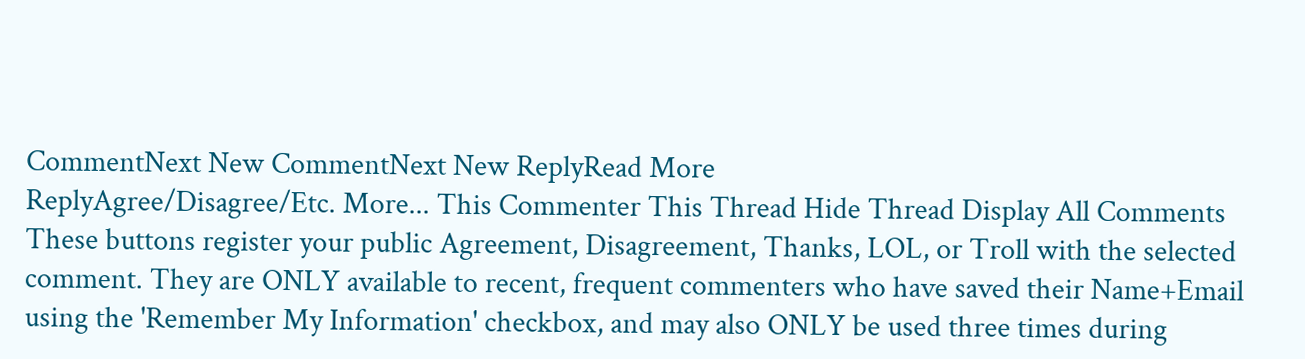CommentNext New CommentNext New ReplyRead More
ReplyAgree/Disagree/Etc. More... This Commenter This Thread Hide Thread Display All Comments
These buttons register your public Agreement, Disagreement, Thanks, LOL, or Troll with the selected comment. They are ONLY available to recent, frequent commenters who have saved their Name+Email using the 'Remember My Information' checkbox, and may also ONLY be used three times during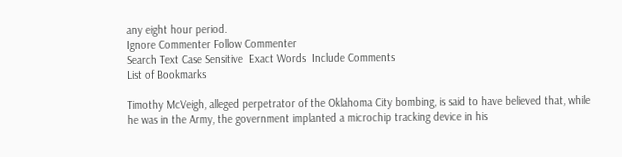any eight hour period.
Ignore Commenter Follow Commenter
Search Text Case Sensitive  Exact Words  Include Comments
List of Bookmarks

Timothy McVeigh, alleged perpetrator of the Oklahoma City bombing, is said to have believed that, while he was in the Army, the government implanted a microchip tracking device in his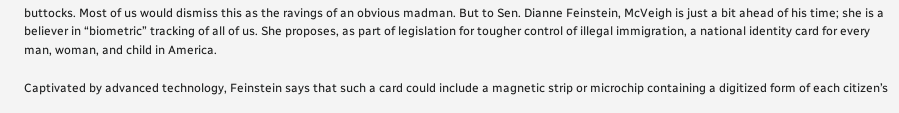buttocks. Most of us would dismiss this as the ravings of an obvious madman. But to Sen. Dianne Feinstein, McVeigh is just a bit ahead of his time; she is a believer in “biometric” tracking of all of us. She proposes, as part of legislation for tougher control of illegal immigration, a national identity card for every man, woman, and child in America.

Captivated by advanced technology, Feinstein says that such a card could include a magnetic strip or microchip containing a digitized form of each citizen’s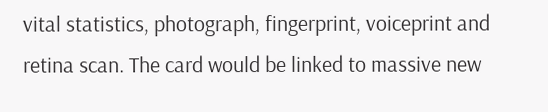vital statistics, photograph, fingerprint, voiceprint and retina scan. The card would be linked to massive new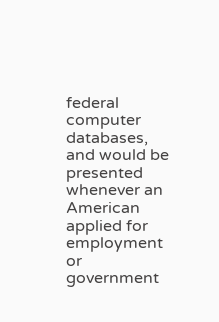federal computer databases, and would be presented whenever an American applied for employment or government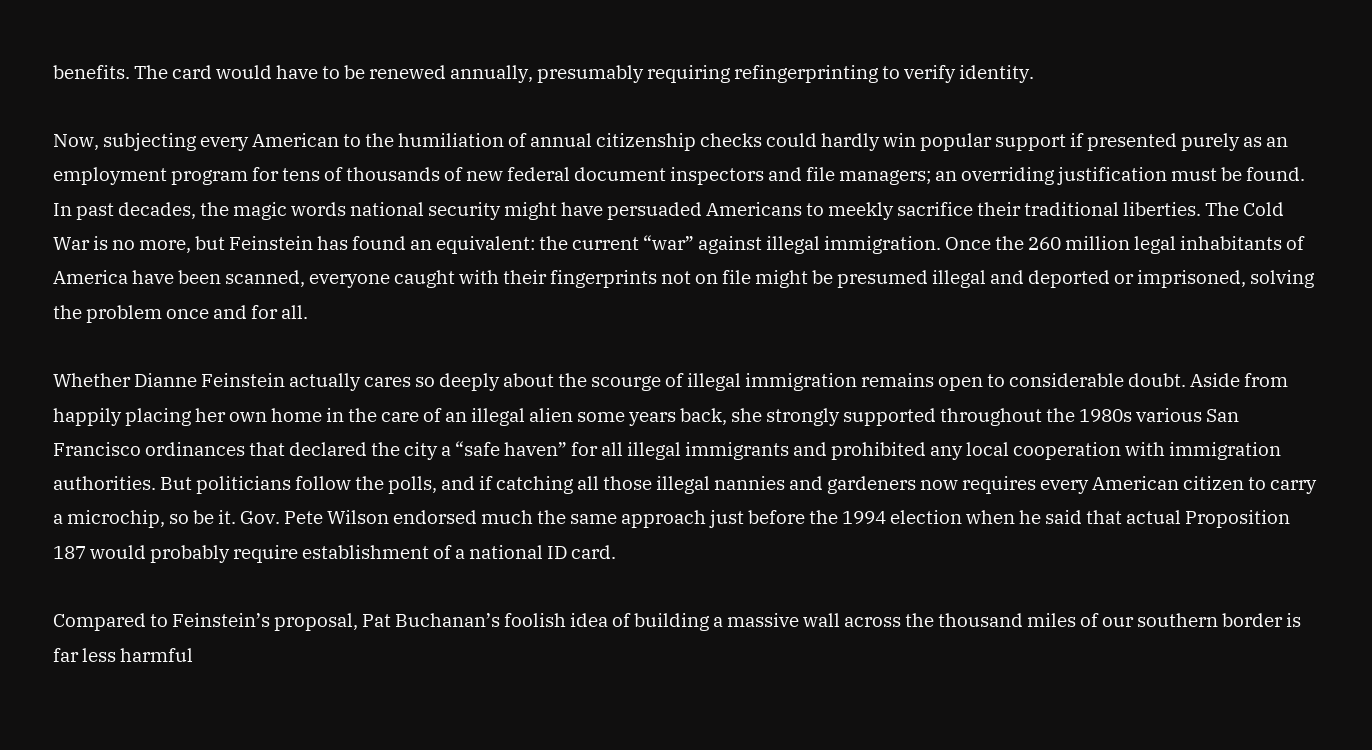benefits. The card would have to be renewed annually, presumably requiring refingerprinting to verify identity.

Now, subjecting every American to the humiliation of annual citizenship checks could hardly win popular support if presented purely as an employment program for tens of thousands of new federal document inspectors and file managers; an overriding justification must be found. In past decades, the magic words national security might have persuaded Americans to meekly sacrifice their traditional liberties. The Cold War is no more, but Feinstein has found an equivalent: the current “war” against illegal immigration. Once the 260 million legal inhabitants of America have been scanned, everyone caught with their fingerprints not on file might be presumed illegal and deported or imprisoned, solving the problem once and for all.

Whether Dianne Feinstein actually cares so deeply about the scourge of illegal immigration remains open to considerable doubt. Aside from happily placing her own home in the care of an illegal alien some years back, she strongly supported throughout the 1980s various San Francisco ordinances that declared the city a “safe haven” for all illegal immigrants and prohibited any local cooperation with immigration authorities. But politicians follow the polls, and if catching all those illegal nannies and gardeners now requires every American citizen to carry a microchip, so be it. Gov. Pete Wilson endorsed much the same approach just before the 1994 election when he said that actual Proposition 187 would probably require establishment of a national ID card.

Compared to Feinstein’s proposal, Pat Buchanan’s foolish idea of building a massive wall across the thousand miles of our southern border is far less harmful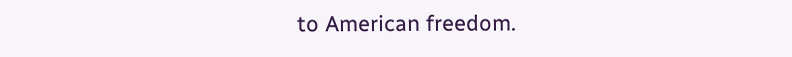to American freedom.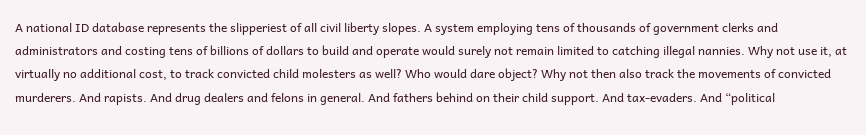A national ID database represents the slipperiest of all civil liberty slopes. A system employing tens of thousands of government clerks and administrators and costing tens of billions of dollars to build and operate would surely not remain limited to catching illegal nannies. Why not use it, at virtually no additional cost, to track convicted child molesters as well? Who would dare object? Why not then also track the movements of convicted murderers. And rapists. And drug dealers and felons in general. And fathers behind on their child support. And tax-evaders. And “political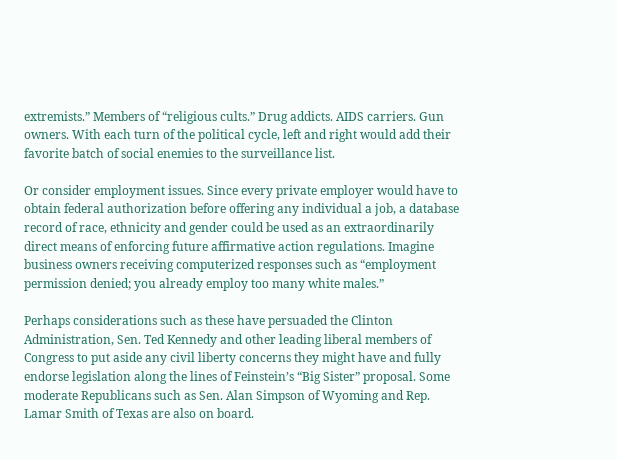extremists.” Members of “religious cults.” Drug addicts. AIDS carriers. Gun owners. With each turn of the political cycle, left and right would add their favorite batch of social enemies to the surveillance list.

Or consider employment issues. Since every private employer would have to obtain federal authorization before offering any individual a job, a database record of race, ethnicity and gender could be used as an extraordinarily direct means of enforcing future affirmative action regulations. Imagine business owners receiving computerized responses such as “employment permission denied; you already employ too many white males.”

Perhaps considerations such as these have persuaded the Clinton Administration, Sen. Ted Kennedy and other leading liberal members of Congress to put aside any civil liberty concerns they might have and fully endorse legislation along the lines of Feinstein’s “Big Sister” proposal. Some moderate Republicans such as Sen. Alan Simpson of Wyoming and Rep. Lamar Smith of Texas are also on board.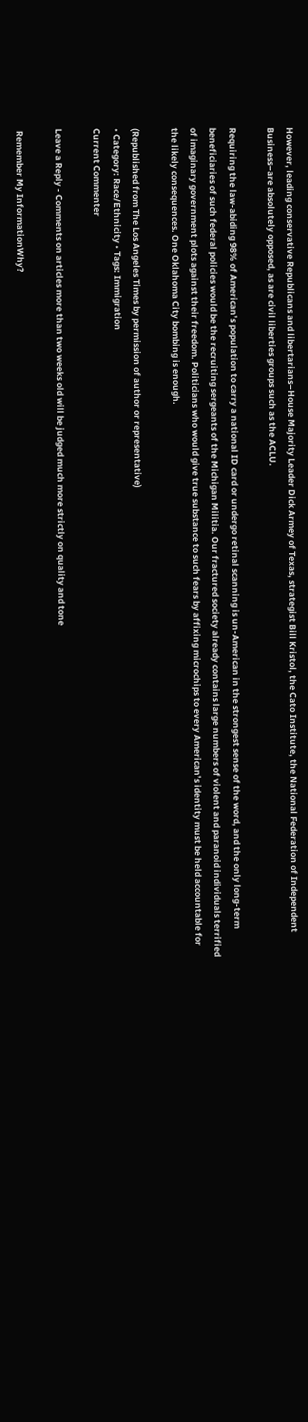However, leading conservative Republicans and libertarians–House Majority Leader Dick Armey of Texas, strategist Bill Kristol, the Cato Institute, the National Federation of Independent Business–are absolutely opposed, as are civil liberties groups such as the ACLU.

Requiring the law-abiding 98% of American’s population to carry a national ID card or undergo retinal scanning is un-American in the strongest sense of the word, and the only long-term beneficiaries of such federal policies would be the recruiting sergeants of the Michigan Militia. Our fractured society already contains large numbers of violent and paranoid individuals terrified of imaginary government plots against their freedom. Politicians who would give true substance to such fears by affixing microchips to every American’s identity must be held accountable for the likely consequences. One Oklahoma City bombing is enough.

(Republished from The Los Angeles Times by permission of author or representative)
• Category: Race/Ethnicity • Tags: Immigration
Current Commenter

Leave a Reply - Comments on articles more than two weeks old will be judged much more strictly on quality and tone

 Remember My InformationWhy?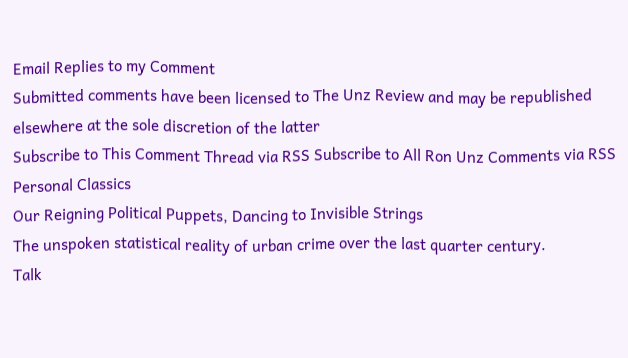Email Replies to my Comment
Submitted comments have been licensed to The Unz Review and may be republished elsewhere at the sole discretion of the latter
Subscribe to This Comment Thread via RSS Subscribe to All Ron Unz Comments via RSS
Personal Classics
Our Reigning Political Puppets, Dancing to Invisible Strings
The unspoken statistical reality of urban crime over the last quarter century.
Talk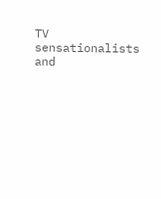TV sensationalists and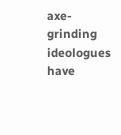axe-grinding ideologues have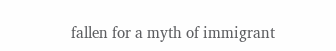fallen for a myth of immigrant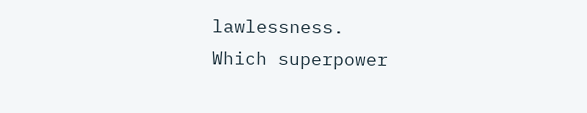lawlessness.
Which superpower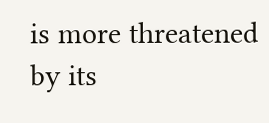is more threatened by its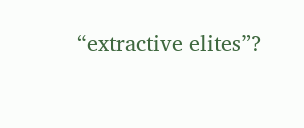“extractive elites”?